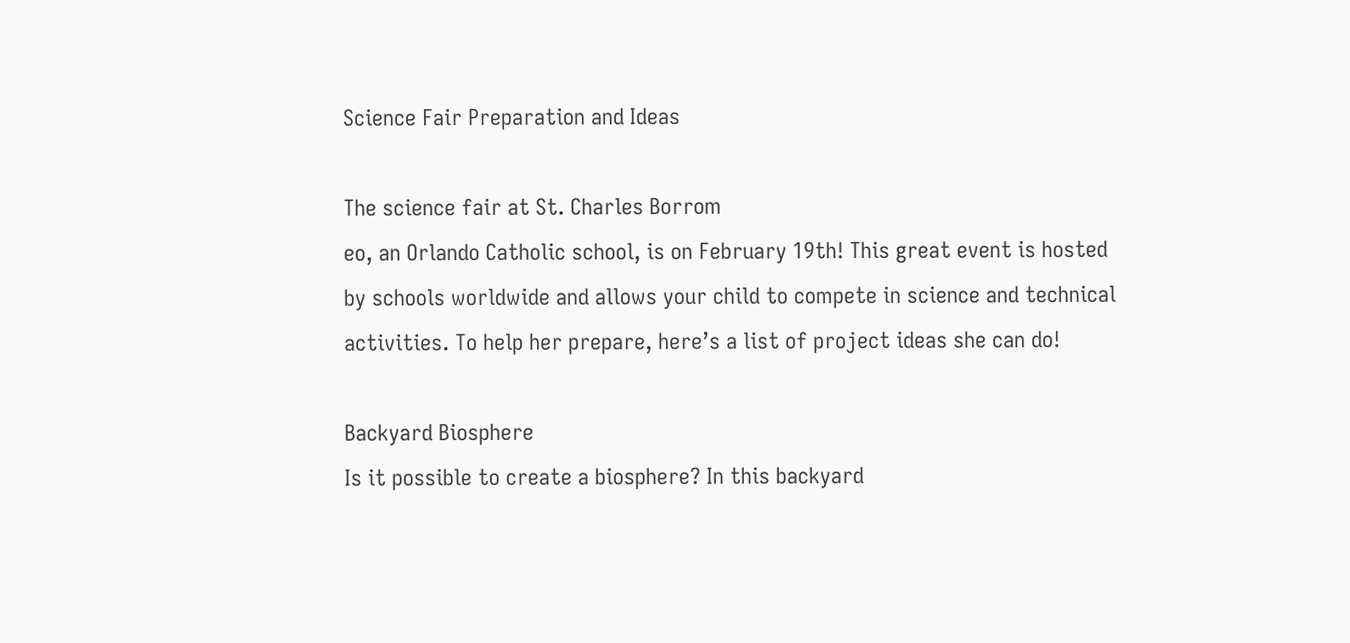Science Fair Preparation and Ideas

The science fair at St. Charles Borrom
eo, an Orlando Catholic school, is on February 19th! This great event is hosted by schools worldwide and allows your child to compete in science and technical activities. To help her prepare, here’s a list of project ideas she can do!

Backyard Biosphere
Is it possible to create a biosphere? In this backyard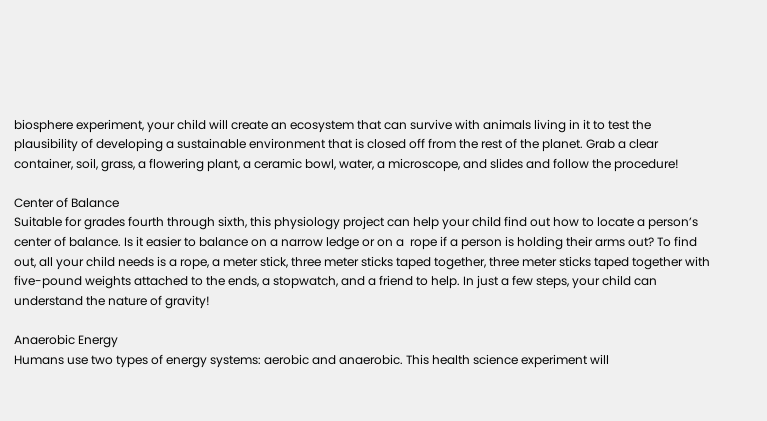biosphere experiment, your child will create an ecosystem that can survive with animals living in it to test the plausibility of developing a sustainable environment that is closed off from the rest of the planet. Grab a clear container, soil, grass, a flowering plant, a ceramic bowl, water, a microscope, and slides and follow the procedure!

Center of Balance
Suitable for grades fourth through sixth, this physiology project can help your child find out how to locate a person’s center of balance. Is it easier to balance on a narrow ledge or on a  rope if a person is holding their arms out? To find out, all your child needs is a rope, a meter stick, three meter sticks taped together, three meter sticks taped together with five-pound weights attached to the ends, a stopwatch, and a friend to help. In just a few steps, your child can understand the nature of gravity!

Anaerobic Energy
Humans use two types of energy systems: aerobic and anaerobic. This health science experiment will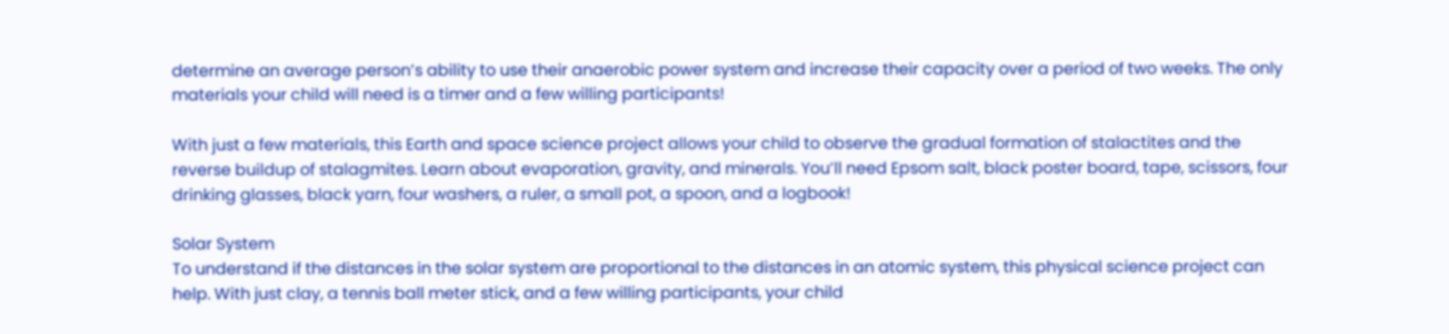determine an average person’s ability to use their anaerobic power system and increase their capacity over a period of two weeks. The only materials your child will need is a timer and a few willing participants!

With just a few materials, this Earth and space science project allows your child to observe the gradual formation of stalactites and the reverse buildup of stalagmites. Learn about evaporation, gravity, and minerals. You’ll need Epsom salt, black poster board, tape, scissors, four drinking glasses, black yarn, four washers, a ruler, a small pot, a spoon, and a logbook!

Solar System
To understand if the distances in the solar system are proportional to the distances in an atomic system, this physical science project can help. With just clay, a tennis ball meter stick, and a few willing participants, your child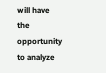will have the opportunity to analyze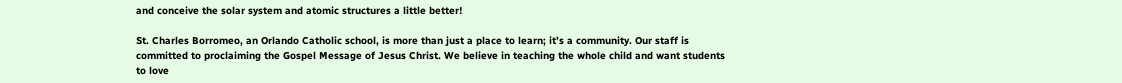and conceive the solar system and atomic structures a little better!

St. Charles Borromeo, an Orlando Catholic school, is more than just a place to learn; it’s a community. Our staff is committed to proclaiming the Gospel Message of Jesus Christ. We believe in teaching the whole child and want students to love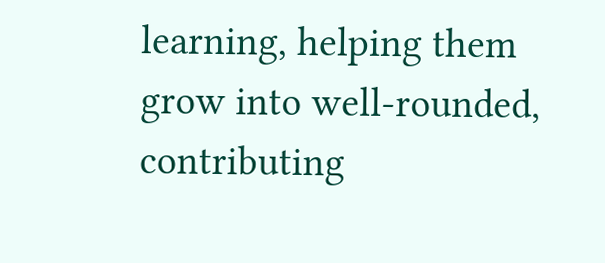learning, helping them grow into well-rounded, contributing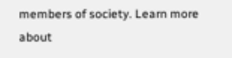members of society. Learn more about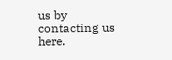us by contacting us here.